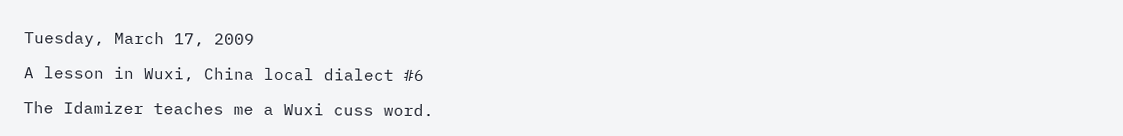Tuesday, March 17, 2009

A lesson in Wuxi, China local dialect #6

The Idamizer teaches me a Wuxi cuss word.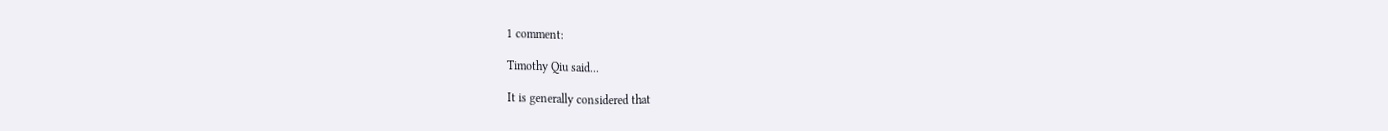1 comment:

Timothy Qiu said...

It is generally considered that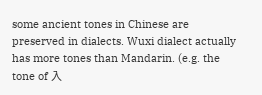some ancient tones in Chinese are preserved in dialects. Wuxi dialect actually has more tones than Mandarin. (e.g. the tone of 入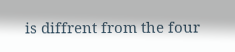is diffrent from the four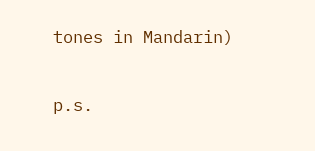tones in Mandarin)

p.s.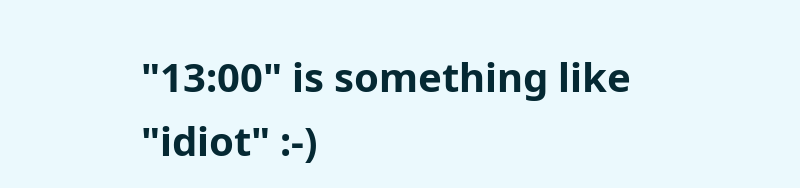"13:00" is something like "idiot" :-)